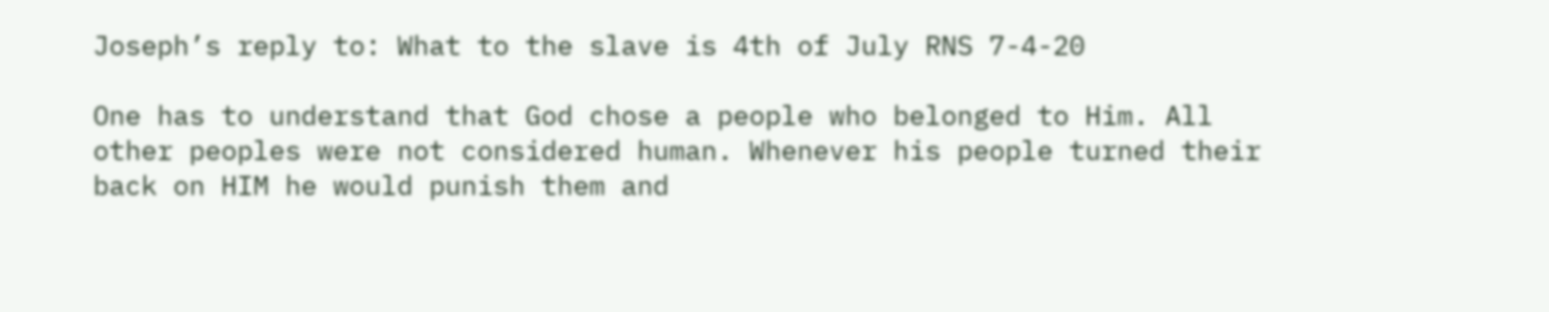Joseph’s reply to: What to the slave is 4th of July RNS 7-4-20

One has to understand that God chose a people who belonged to Him. All other peoples were not considered human. Whenever his people turned their back on HIM he would punish them and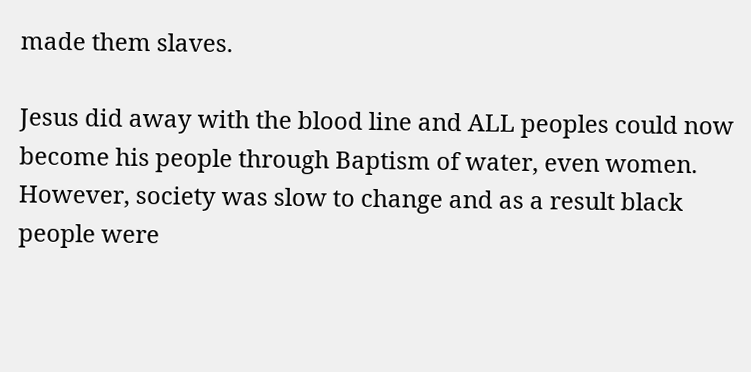made them slaves.

Jesus did away with the blood line and ALL peoples could now become his people through Baptism of water, even women. However, society was slow to change and as a result black people were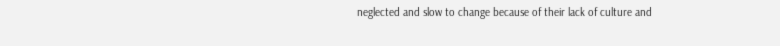neglected and slow to change because of their lack of culture and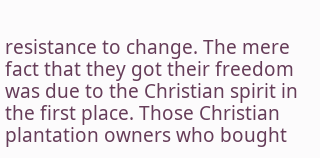resistance to change. The mere fact that they got their freedom was due to the Christian spirit in the first place. Those Christian plantation owners who bought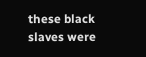these black slaves were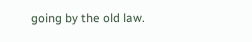going by the old law.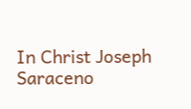In Christ Joseph Saraceno